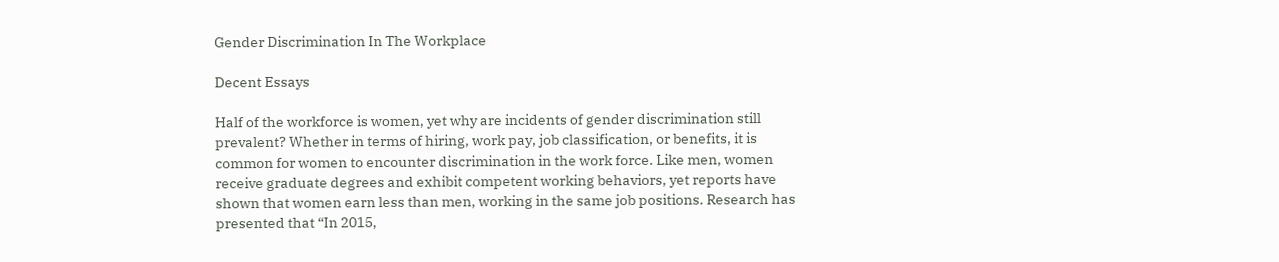Gender Discrimination In The Workplace

Decent Essays

Half of the workforce is women, yet why are incidents of gender discrimination still prevalent? Whether in terms of hiring, work pay, job classification, or benefits, it is common for women to encounter discrimination in the work force. Like men, women receive graduate degrees and exhibit competent working behaviors, yet reports have shown that women earn less than men, working in the same job positions. Research has presented that “In 2015,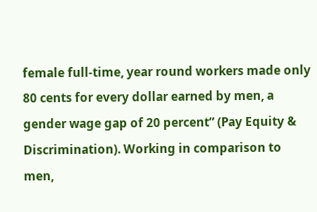female full-time, year round workers made only 80 cents for every dollar earned by men, a gender wage gap of 20 percent” (Pay Equity & Discrimination). Working in comparison to men,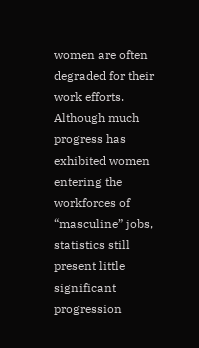women are often degraded for their work efforts. Although much progress has exhibited women entering the workforces of “masculine” jobs, statistics still present little significant progression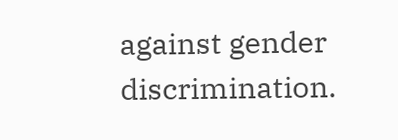against gender discrimination.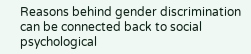Reasons behind gender discrimination can be connected back to social psychological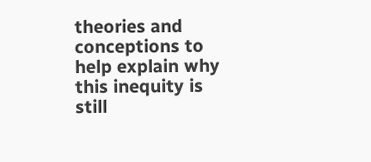theories and conceptions to help explain why this inequity is still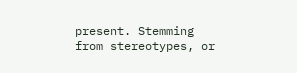present. Stemming from stereotypes, or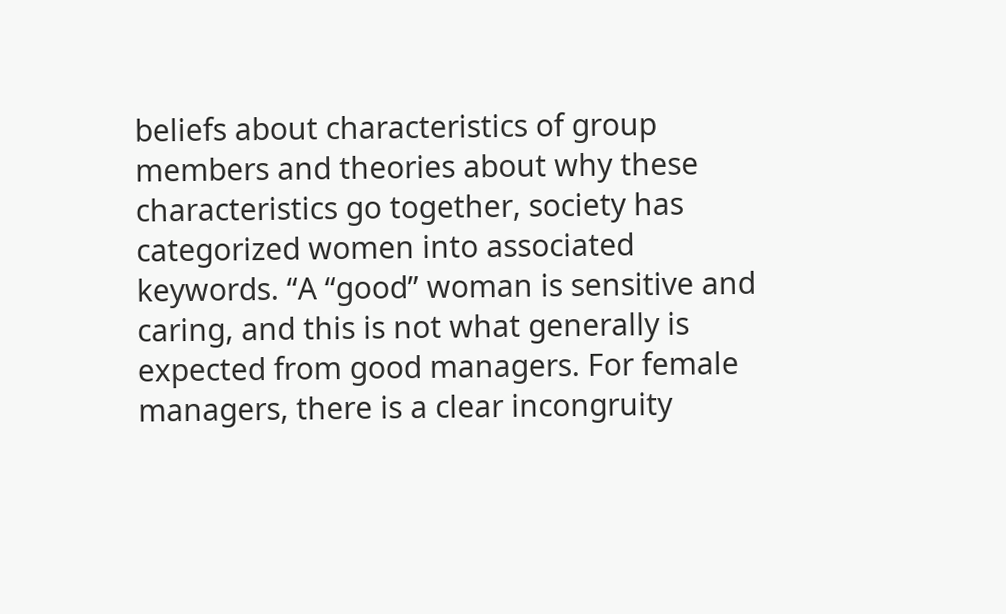beliefs about characteristics of group members and theories about why these characteristics go together, society has categorized women into associated keywords. “A “good” woman is sensitive and caring, and this is not what generally is expected from good managers. For female managers, there is a clear incongruity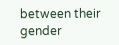between their gender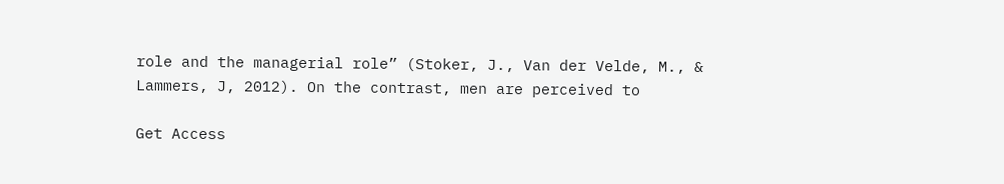role and the managerial role” (Stoker, J., Van der Velde, M., & Lammers, J, 2012). On the contrast, men are perceived to

Get Access